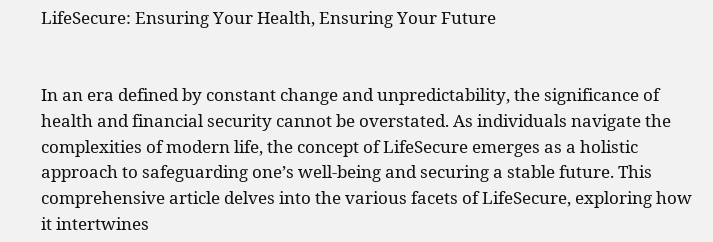LifeSecure: Ensuring Your Health, Ensuring Your Future


In an era defined by constant change and unpredictability, the significance of health and financial security cannot be overstated. As individuals navigate the complexities of modern life, the concept of LifeSecure emerges as a holistic approach to safeguarding one’s well-being and securing a stable future. This comprehensive article delves into the various facets of LifeSecure, exploring how it intertwines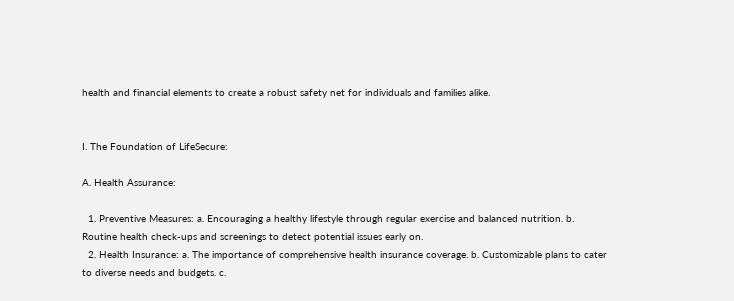health and financial elements to create a robust safety net for individuals and families alike.


I. The Foundation of LifeSecure:

A. Health Assurance:

  1. Preventive Measures: a. Encouraging a healthy lifestyle through regular exercise and balanced nutrition. b. Routine health check-ups and screenings to detect potential issues early on.
  2. Health Insurance: a. The importance of comprehensive health insurance coverage. b. Customizable plans to cater to diverse needs and budgets. c.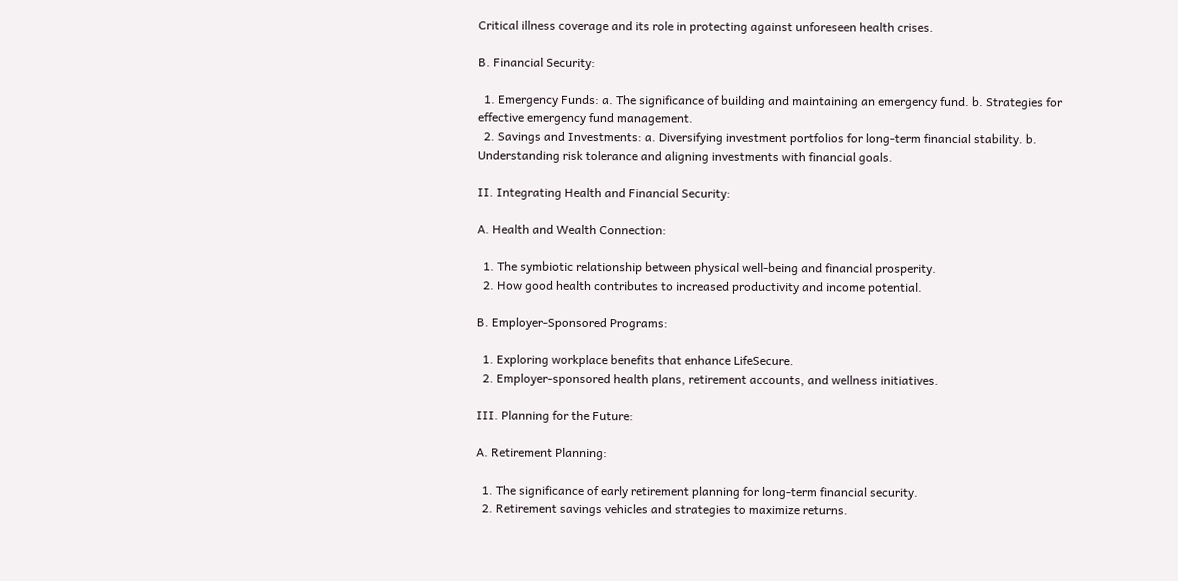Critical illness coverage and its role in protecting against unforeseen health crises.

B. Financial Security:

  1. Emergency Funds: a. The significance of building and maintaining an emergency fund. b. Strategies for effective emergency fund management.
  2. Savings and Investments: a. Diversifying investment portfolios for long-term financial stability. b. Understanding risk tolerance and aligning investments with financial goals.

II. Integrating Health and Financial Security:

A. Health and Wealth Connection:

  1. The symbiotic relationship between physical well-being and financial prosperity.
  2. How good health contributes to increased productivity and income potential.

B. Employer-Sponsored Programs:

  1. Exploring workplace benefits that enhance LifeSecure.
  2. Employer-sponsored health plans, retirement accounts, and wellness initiatives.

III. Planning for the Future:

A. Retirement Planning:

  1. The significance of early retirement planning for long-term financial security.
  2. Retirement savings vehicles and strategies to maximize returns.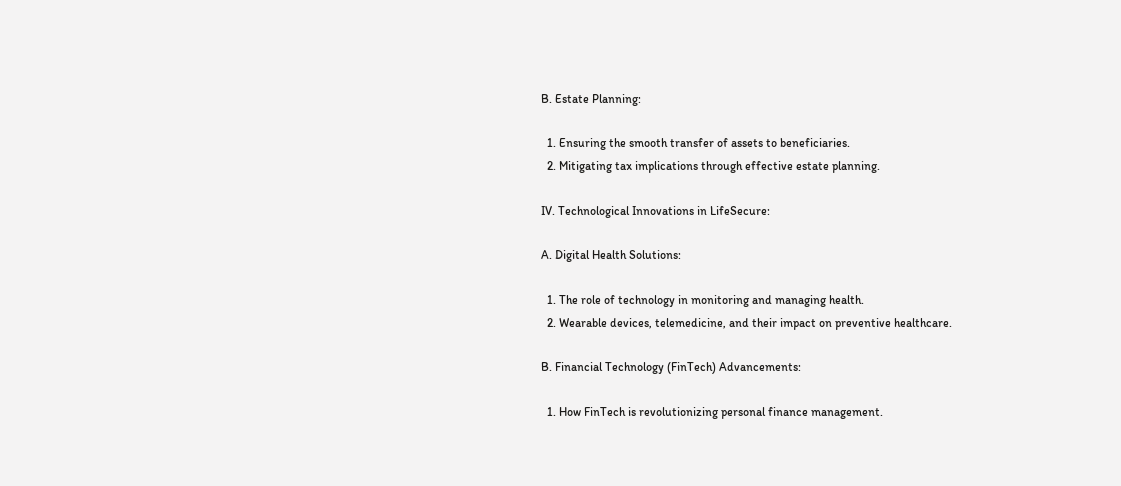B. Estate Planning:

  1. Ensuring the smooth transfer of assets to beneficiaries.
  2. Mitigating tax implications through effective estate planning.

IV. Technological Innovations in LifeSecure:

A. Digital Health Solutions:

  1. The role of technology in monitoring and managing health.
  2. Wearable devices, telemedicine, and their impact on preventive healthcare.

B. Financial Technology (FinTech) Advancements:

  1. How FinTech is revolutionizing personal finance management.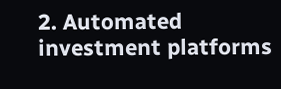2. Automated investment platforms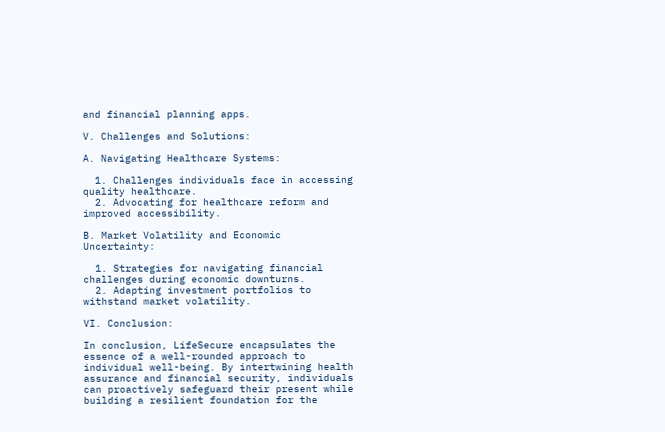and financial planning apps.

V. Challenges and Solutions:

A. Navigating Healthcare Systems:

  1. Challenges individuals face in accessing quality healthcare.
  2. Advocating for healthcare reform and improved accessibility.

B. Market Volatility and Economic Uncertainty:

  1. Strategies for navigating financial challenges during economic downturns.
  2. Adapting investment portfolios to withstand market volatility.

VI. Conclusion:

In conclusion, LifeSecure encapsulates the essence of a well-rounded approach to individual well-being. By intertwining health assurance and financial security, individuals can proactively safeguard their present while building a resilient foundation for the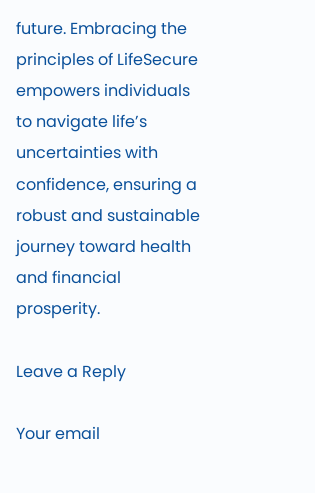future. Embracing the principles of LifeSecure empowers individuals to navigate life’s uncertainties with confidence, ensuring a robust and sustainable journey toward health and financial prosperity.

Leave a Reply

Your email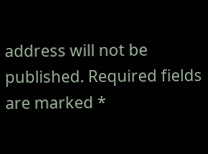address will not be published. Required fields are marked *